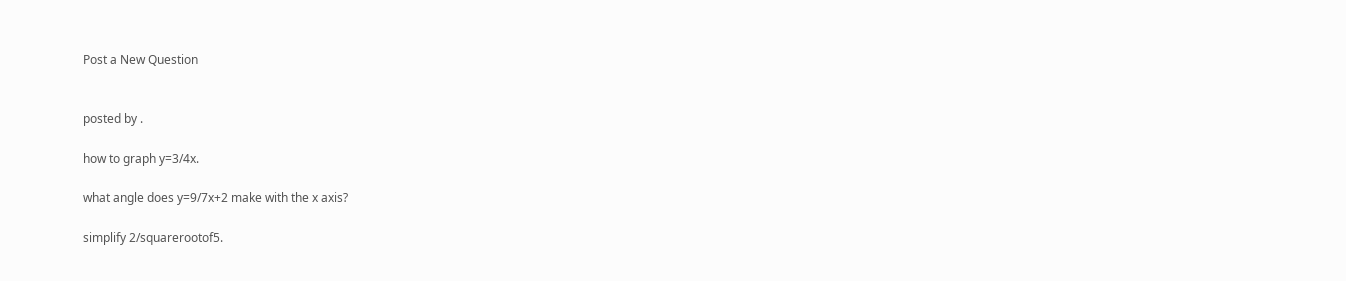Post a New Question


posted by .

how to graph y=3/4x.

what angle does y=9/7x+2 make with the x axis?

simplify 2/squarerootof5.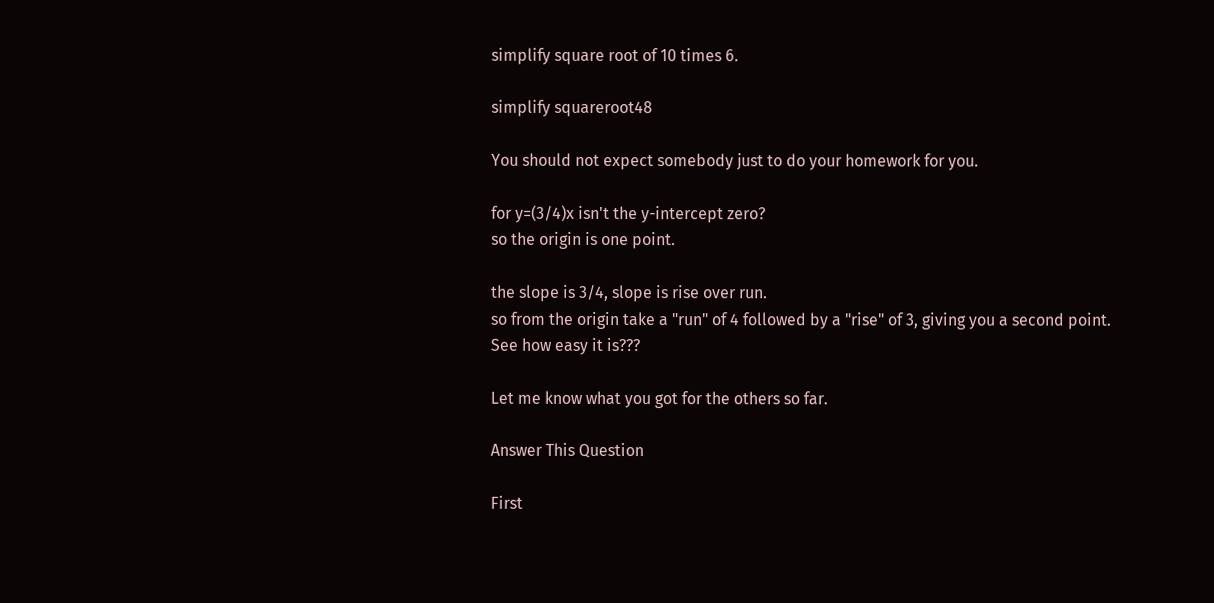simplify square root of 10 times 6.

simplify squareroot48

You should not expect somebody just to do your homework for you.

for y=(3/4)x isn't the y-intercept zero?
so the origin is one point.

the slope is 3/4, slope is rise over run.
so from the origin take a "run" of 4 followed by a "rise" of 3, giving you a second point.
See how easy it is???

Let me know what you got for the others so far.

Answer This Question

First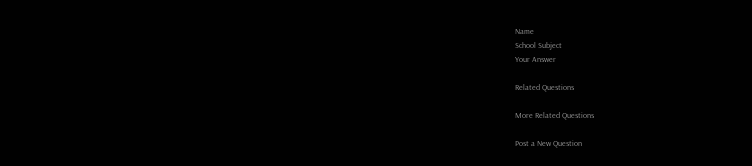Name
School Subject
Your Answer

Related Questions

More Related Questions

Post a New Question